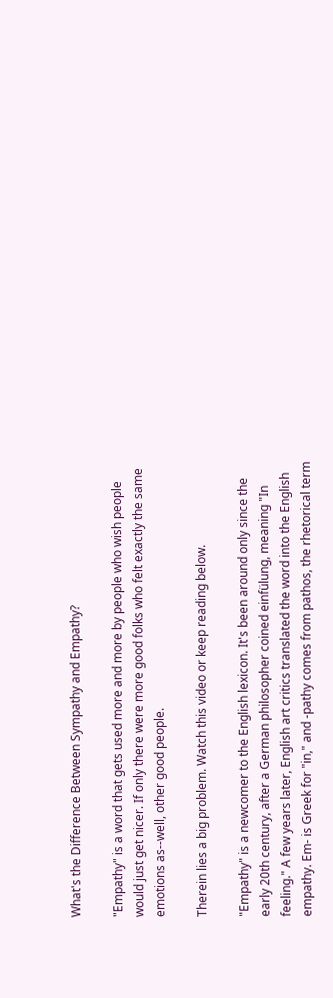What's the Difference Between Sympathy and Empathy?

"Empathy" is a word that gets used more and more by people who wish people would just get nicer. If only there were more good folks who felt exactly the same emotions as--well, other good people.

Therein lies a big problem. Watch this video or keep reading below.

"Empathy" is a newcomer to the English lexicon. It's been around only since the early 20th century, after a German philosopher coined einfülung, meaning "In feeling." A few years later, English art critics translated the word into the English empathy. Em- is Greek for "in," and -pathy comes from pathos, the rhetorical term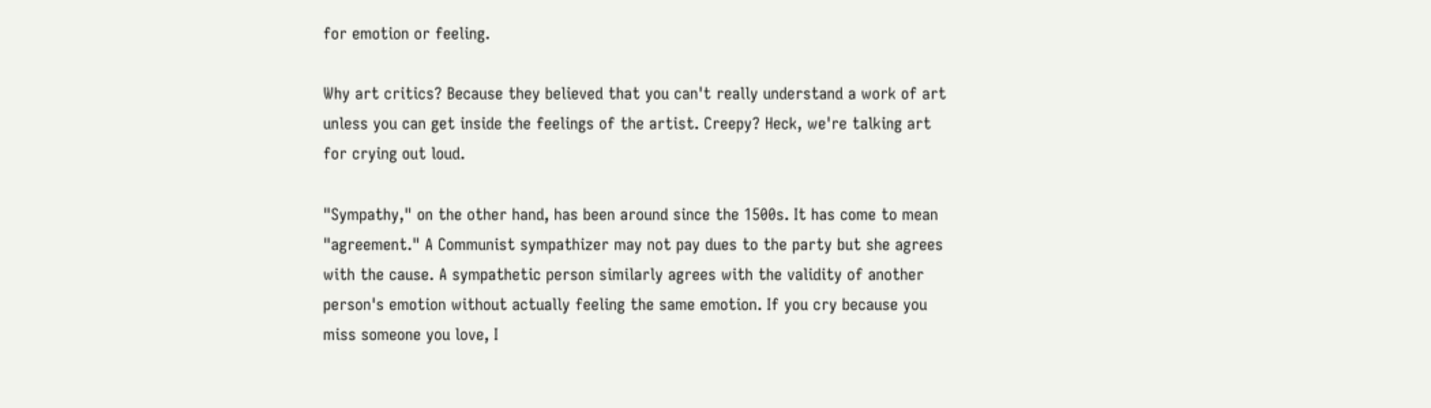for emotion or feeling.

Why art critics? Because they believed that you can't really understand a work of art unless you can get inside the feelings of the artist. Creepy? Heck, we're talking art for crying out loud.

"Sympathy," on the other hand, has been around since the 1500s. It has come to mean "agreement." A Communist sympathizer may not pay dues to the party but she agrees with the cause. A sympathetic person similarly agrees with the validity of another person's emotion without actually feeling the same emotion. If you cry because you miss someone you love, I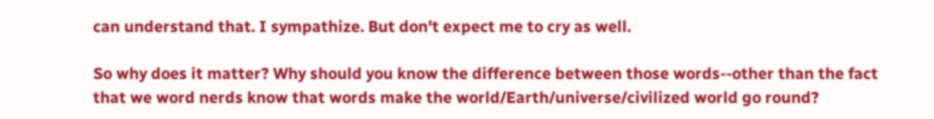can understand that. I sympathize. But don't expect me to cry as well.

So why does it matter? Why should you know the difference between those words--other than the fact that we word nerds know that words make the world/Earth/universe/civilized world go round?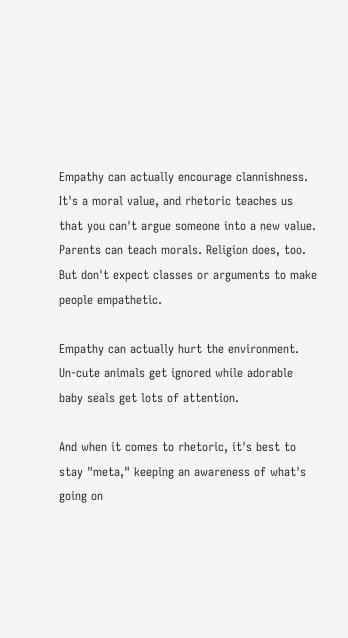Empathy can actually encourage clannishness. It's a moral value, and rhetoric teaches us that you can't argue someone into a new value. Parents can teach morals. Religion does, too. But don't expect classes or arguments to make people empathetic.

Empathy can actually hurt the environment. Un-cute animals get ignored while adorable baby seals get lots of attention.

And when it comes to rhetoric, it's best to stay "meta," keeping an awareness of what's going on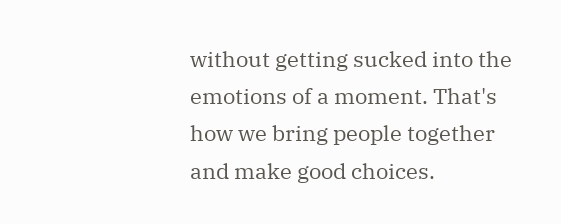without getting sucked into the emotions of a moment. That's how we bring people together and make good choices.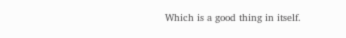Which is a good thing in itself.